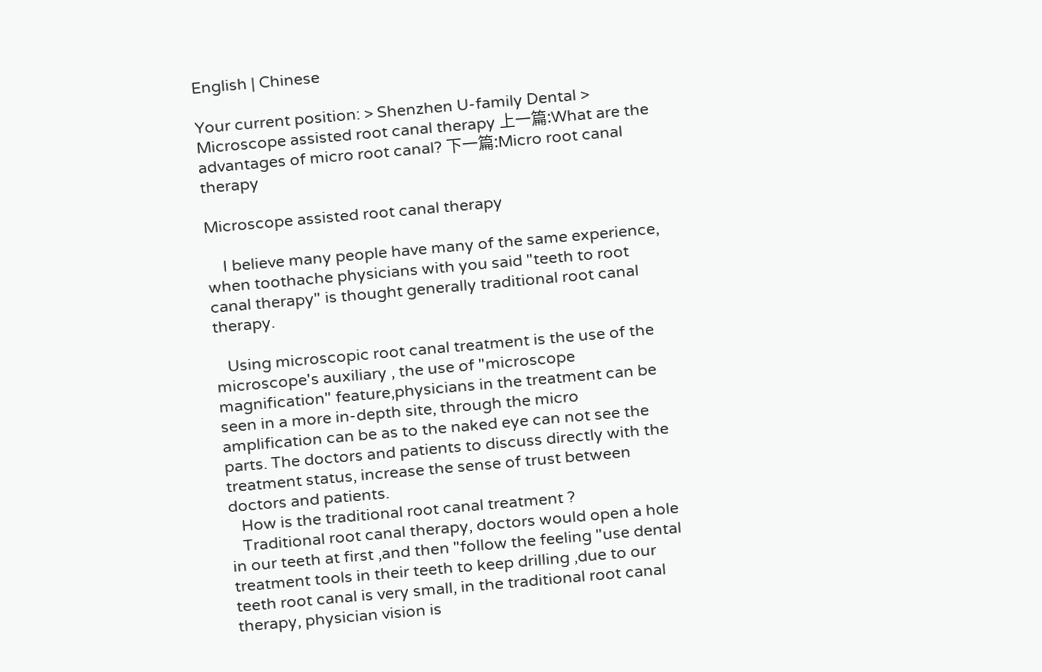English | Chinese

Your current position: > Shenzhen U-family Dental > Microscope assisted root canal therapy 上一篇:What are the advantages of micro root canal? 下一篇:Micro root canal therapy

Microscope assisted root canal therapy

    I believe many people have many of the same experience, when toothache physicians with you said "teeth to root canal therapy" is thought generally traditional root canal therapy.

   Using microscopic root canal treatment is the use of the microscope's auxiliary , the use of "microscope magnification" feature,physicians in the treatment can be seen in a more in-depth site, through the micro amplification can be as to the naked eye can not see the parts. The doctors and patients to discuss directly with the treatment status, increase the sense of trust between doctors and patients.
   How is the traditional root canal treatment ?
   Traditional root canal therapy, doctors would open a hole in our teeth at first ,and then "follow the feeling "use dental treatment tools in their teeth to keep drilling ,due to our teeth root canal is very small, in the traditional root canal therapy, physician vision is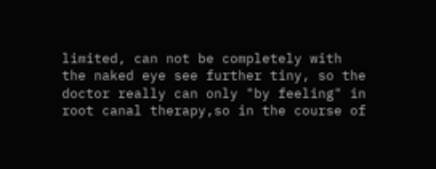limited, can not be completely with the naked eye see further tiny, so the doctor really can only "by feeling" in root canal therapy,so in the course of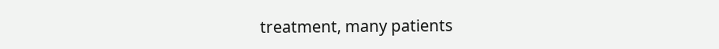treatment, many patients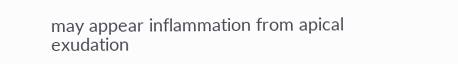may appear inflammation from apical exudation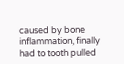caused by bone inflammation, finally had to tooth pulled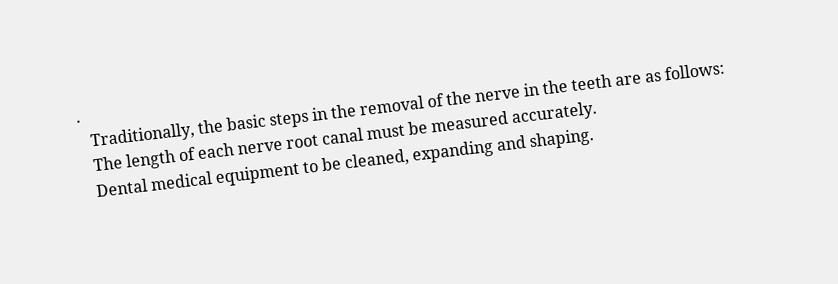.
   Traditionally, the basic steps in the removal of the nerve in the teeth are as follows:
   The length of each nerve root canal must be measured accurately.
   Dental medical equipment to be cleaned, expanding and shaping.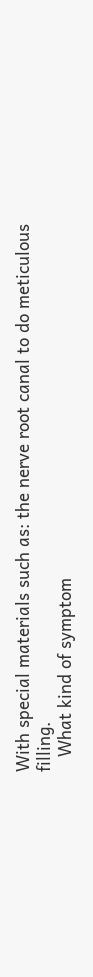With special materials such as: the nerve root canal to do meticulous filling.
   What kind of symptom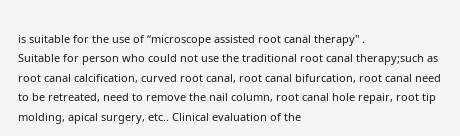is suitable for the use of “microscope assisted root canal therapy" .
Suitable for person who could not use the traditional root canal therapy;such as root canal calcification, curved root canal, root canal bifurcation, root canal need to be retreated, need to remove the nail column, root canal hole repair, root tip molding, apical surgery, etc.. Clinical evaluation of the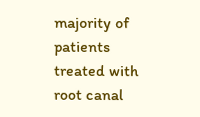majority of patients treated with root canal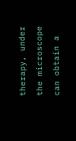therapy, under the microscope can obtain a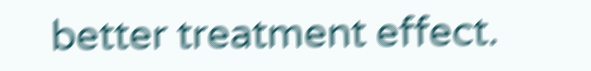better treatment effect.